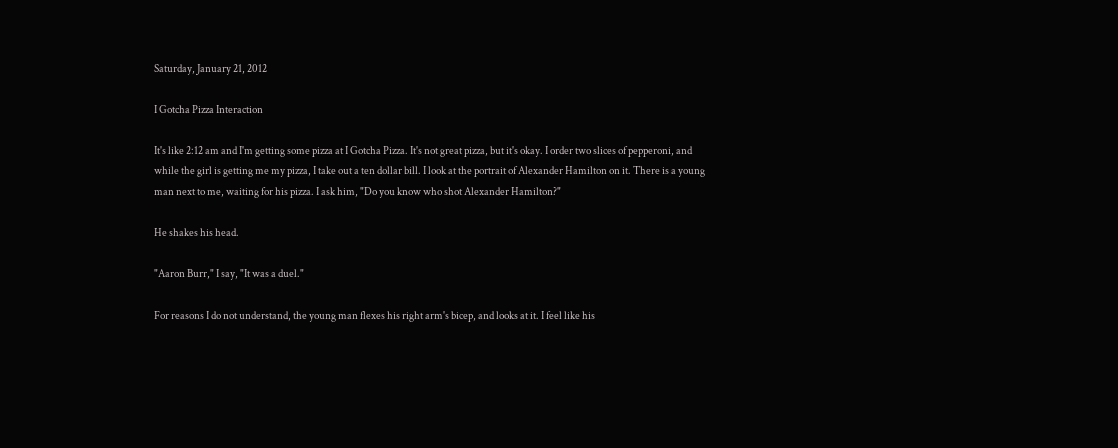Saturday, January 21, 2012

I Gotcha Pizza Interaction

It's like 2:12 am and I'm getting some pizza at I Gotcha Pizza. It's not great pizza, but it's okay. I order two slices of pepperoni, and while the girl is getting me my pizza, I take out a ten dollar bill. I look at the portrait of Alexander Hamilton on it. There is a young man next to me, waiting for his pizza. I ask him, "Do you know who shot Alexander Hamilton?"

He shakes his head.

"Aaron Burr," I say, "It was a duel."

For reasons I do not understand, the young man flexes his right arm's bicep, and looks at it. I feel like his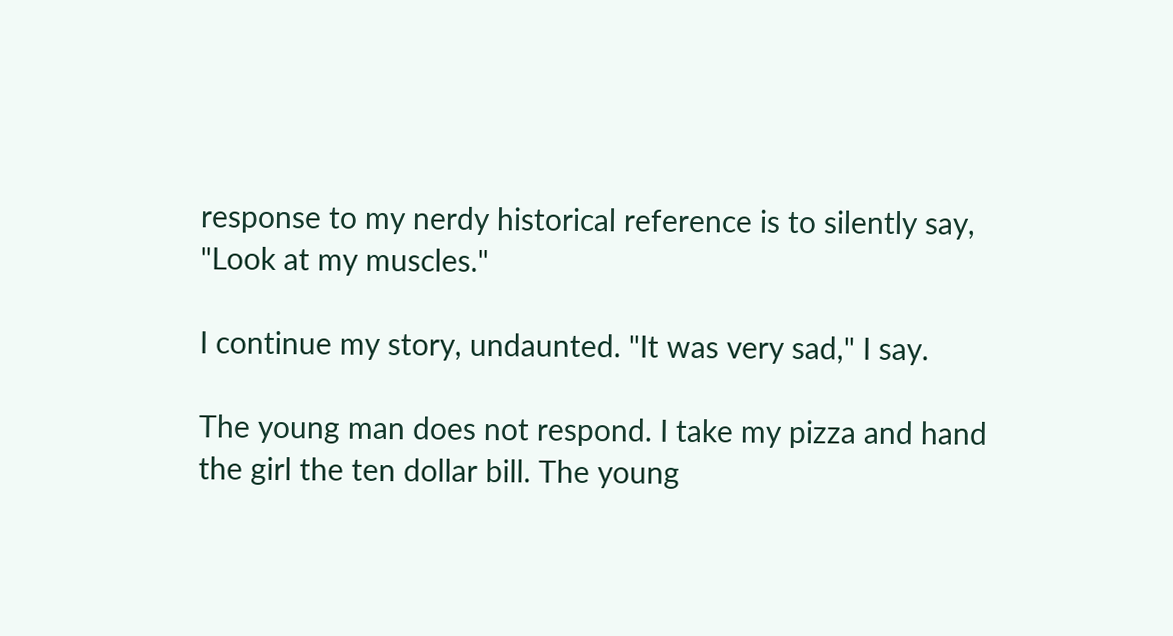response to my nerdy historical reference is to silently say, "Look at my muscles."

I continue my story, undaunted. "It was very sad," I say.

The young man does not respond. I take my pizza and hand the girl the ten dollar bill. The young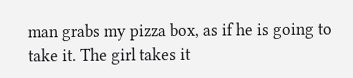man grabs my pizza box, as if he is going to take it. The girl takes it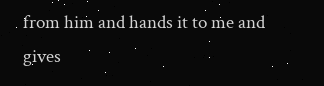from him and hands it to me and gives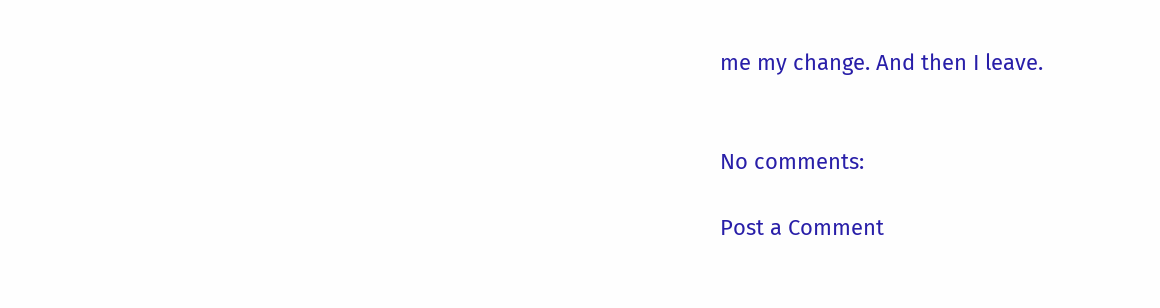me my change. And then I leave.


No comments:

Post a Comment